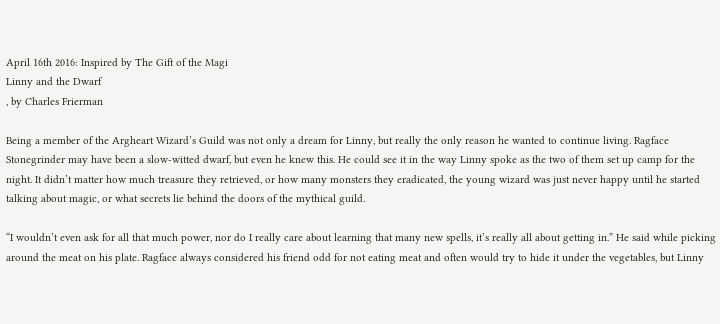April 16th 2016: Inspired by The Gift of the Magi
Linny and the Dwarf
, by Charles Frierman

Being a member of the Argheart Wizard’s Guild was not only a dream for Linny, but really the only reason he wanted to continue living. Ragface Stonegrinder may have been a slow-witted dwarf, but even he knew this. He could see it in the way Linny spoke as the two of them set up camp for the night. It didn’t matter how much treasure they retrieved, or how many monsters they eradicated, the young wizard was just never happy until he started talking about magic, or what secrets lie behind the doors of the mythical guild.

“I wouldn’t even ask for all that much power, nor do I really care about learning that many new spells, it’s really all about getting in.” He said while picking around the meat on his plate. Ragface always considered his friend odd for not eating meat and often would try to hide it under the vegetables, but Linny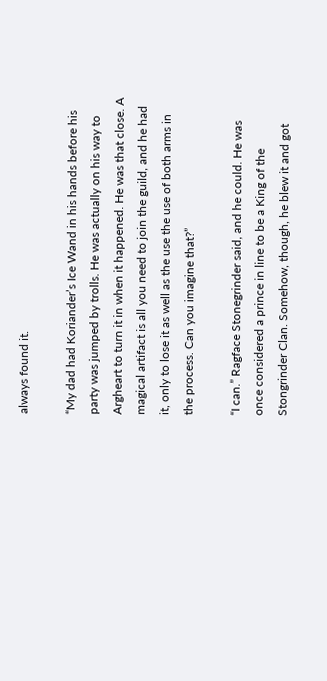always found it.

“My dad had Koriander’s Ice Wand in his hands before his party was jumped by trolls. He was actually on his way to Argheart to turn it in when it happened. He was that close. A magical artifact is all you need to join the guild, and he had it, only to lose it as well as the use the use of both arms in the process. Can you imagine that?”

“I can.” Ragface Stonegrinder said, and he could. He was once considered a prince in line to be a King of the Stongrinder Clan. Somehow, though, he blew it and got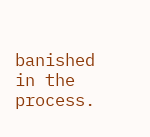banished in the process.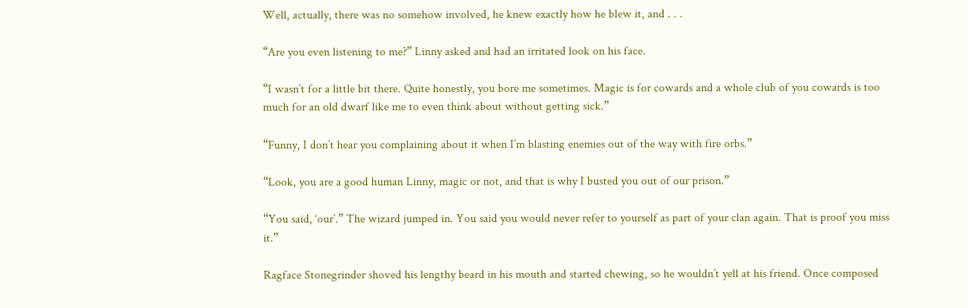Well, actually, there was no somehow involved, he knew exactly how he blew it, and . . .

“Are you even listening to me?” Linny asked and had an irritated look on his face.

“I wasn’t for a little bit there. Quite honestly, you bore me sometimes. Magic is for cowards and a whole club of you cowards is too much for an old dwarf like me to even think about without getting sick.”

“Funny, I don’t hear you complaining about it when I’m blasting enemies out of the way with fire orbs.”

“Look, you are a good human Linny, magic or not, and that is why I busted you out of our prison.”

“You said, ‘our’.” The wizard jumped in. You said you would never refer to yourself as part of your clan again. That is proof you miss it.”

Ragface Stonegrinder shoved his lengthy beard in his mouth and started chewing, so he wouldn’t yell at his friend. Once composed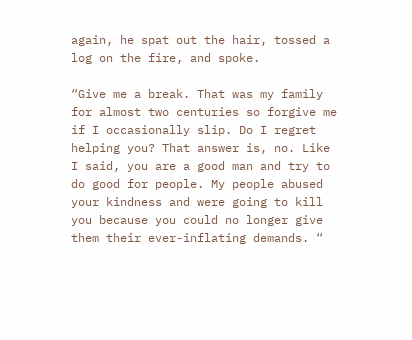again, he spat out the hair, tossed a log on the fire, and spoke.

“Give me a break. That was my family for almost two centuries so forgive me if I occasionally slip. Do I regret helping you? That answer is, no. Like I said, you are a good man and try to do good for people. My people abused your kindness and were going to kill you because you could no longer give them their ever-inflating demands. “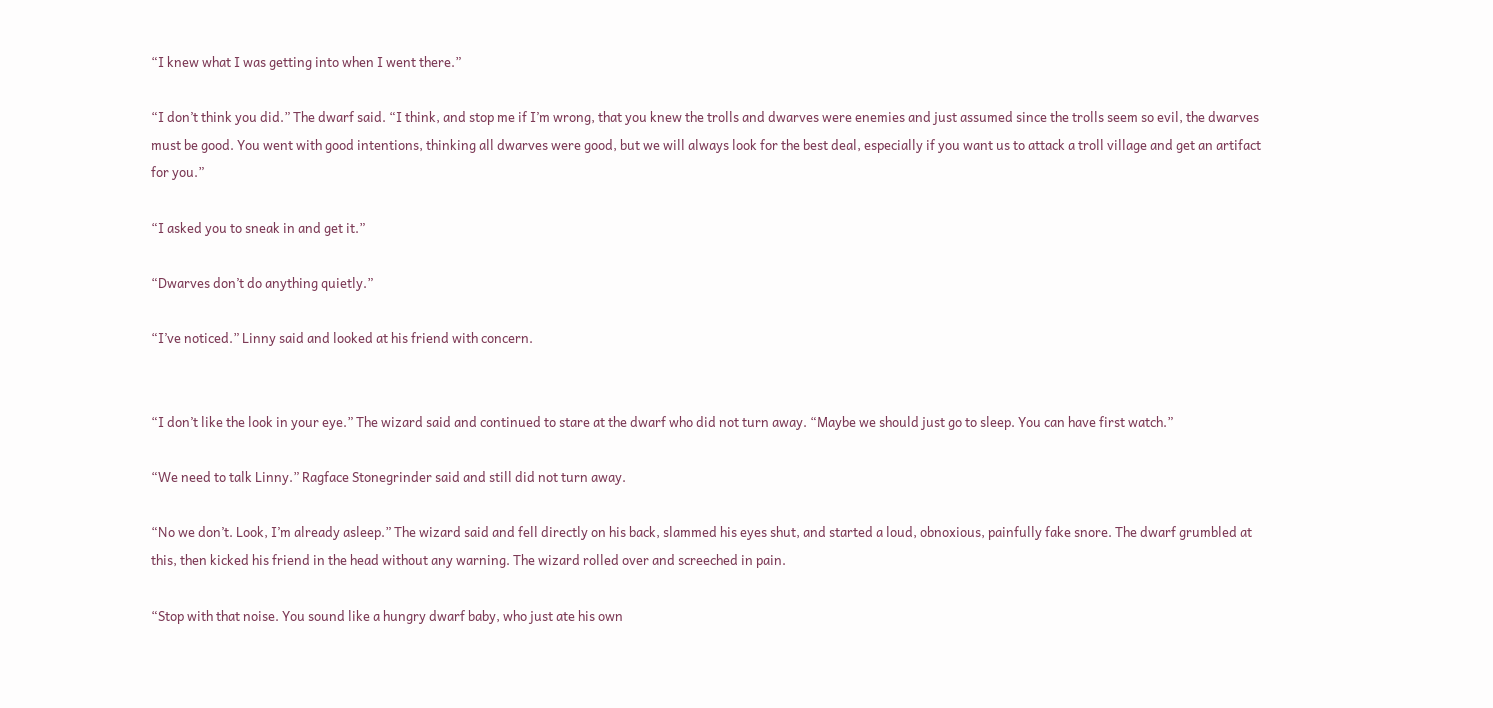“I knew what I was getting into when I went there.”

“I don’t think you did.” The dwarf said. “I think, and stop me if I’m wrong, that you knew the trolls and dwarves were enemies and just assumed since the trolls seem so evil, the dwarves must be good. You went with good intentions, thinking all dwarves were good, but we will always look for the best deal, especially if you want us to attack a troll village and get an artifact for you.”

“I asked you to sneak in and get it.”

“Dwarves don’t do anything quietly.”

“I’ve noticed.” Linny said and looked at his friend with concern.


“I don’t like the look in your eye.” The wizard said and continued to stare at the dwarf who did not turn away. “Maybe we should just go to sleep. You can have first watch.”

“We need to talk Linny.” Ragface Stonegrinder said and still did not turn away.

“No we don’t. Look, I’m already asleep.” The wizard said and fell directly on his back, slammed his eyes shut, and started a loud, obnoxious, painfully fake snore. The dwarf grumbled at this, then kicked his friend in the head without any warning. The wizard rolled over and screeched in pain.

“Stop with that noise. You sound like a hungry dwarf baby, who just ate his own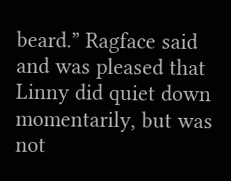beard.” Ragface said and was pleased that Linny did quiet down momentarily, but was not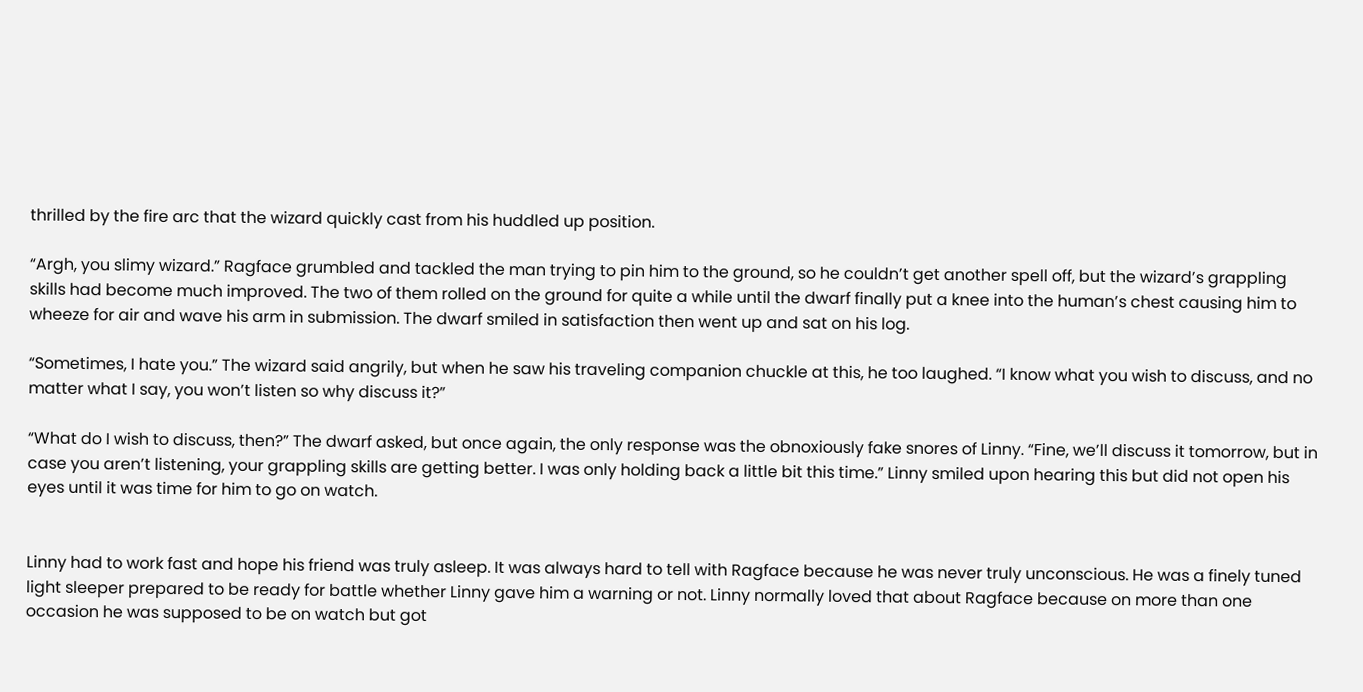thrilled by the fire arc that the wizard quickly cast from his huddled up position.

“Argh, you slimy wizard.” Ragface grumbled and tackled the man trying to pin him to the ground, so he couldn’t get another spell off, but the wizard’s grappling skills had become much improved. The two of them rolled on the ground for quite a while until the dwarf finally put a knee into the human’s chest causing him to wheeze for air and wave his arm in submission. The dwarf smiled in satisfaction then went up and sat on his log.

“Sometimes, I hate you.” The wizard said angrily, but when he saw his traveling companion chuckle at this, he too laughed. “I know what you wish to discuss, and no matter what I say, you won’t listen so why discuss it?”

“What do I wish to discuss, then?” The dwarf asked, but once again, the only response was the obnoxiously fake snores of Linny. “Fine, we’ll discuss it tomorrow, but in case you aren’t listening, your grappling skills are getting better. I was only holding back a little bit this time.” Linny smiled upon hearing this but did not open his eyes until it was time for him to go on watch.


Linny had to work fast and hope his friend was truly asleep. It was always hard to tell with Ragface because he was never truly unconscious. He was a finely tuned light sleeper prepared to be ready for battle whether Linny gave him a warning or not. Linny normally loved that about Ragface because on more than one occasion he was supposed to be on watch but got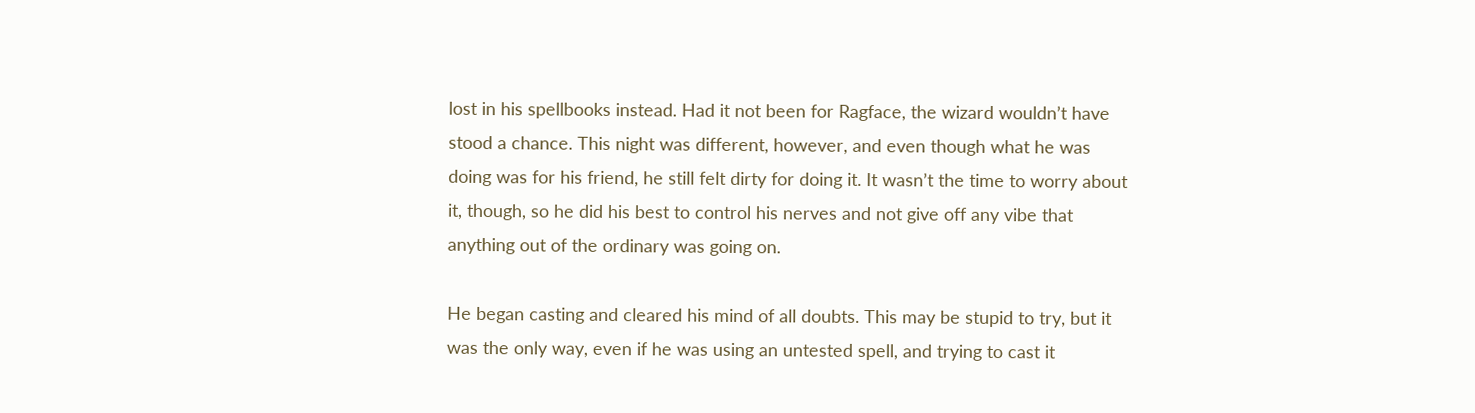lost in his spellbooks instead. Had it not been for Ragface, the wizard wouldn’t have stood a chance. This night was different, however, and even though what he was doing was for his friend, he still felt dirty for doing it. It wasn’t the time to worry about it, though, so he did his best to control his nerves and not give off any vibe that anything out of the ordinary was going on.

He began casting and cleared his mind of all doubts. This may be stupid to try, but it was the only way, even if he was using an untested spell, and trying to cast it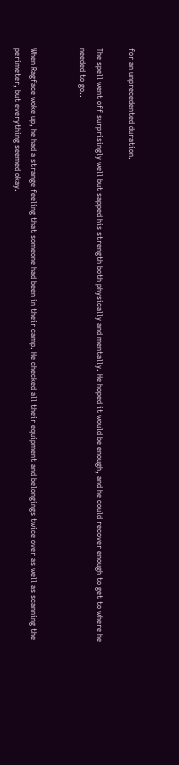for an unprecedented duration.

The spell went off surprisingly well but sapped his strength both physically and mentally. He hoped it would be enough, and he could recover enough to get to where he needed to go..


When Ragface woke up, he had a strange feeling that someone had been in their camp. He checked all their equipment and belongings twice over as well as scanning the perimeter, but everything seemed okay.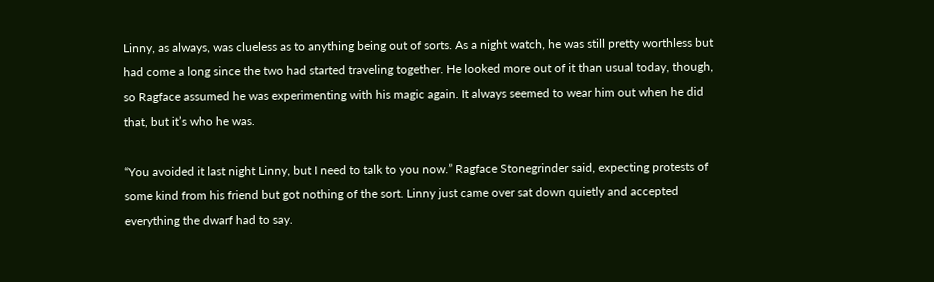Linny, as always, was clueless as to anything being out of sorts. As a night watch, he was still pretty worthless but had come a long since the two had started traveling together. He looked more out of it than usual today, though, so Ragface assumed he was experimenting with his magic again. It always seemed to wear him out when he did that, but it’s who he was.

“You avoided it last night Linny, but I need to talk to you now.” Ragface Stonegrinder said, expecting protests of some kind from his friend but got nothing of the sort. Linny just came over sat down quietly and accepted everything the dwarf had to say.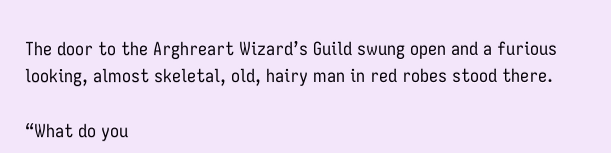The door to the Arghreart Wizard’s Guild swung open and a furious looking, almost skeletal, old, hairy man in red robes stood there.

“What do you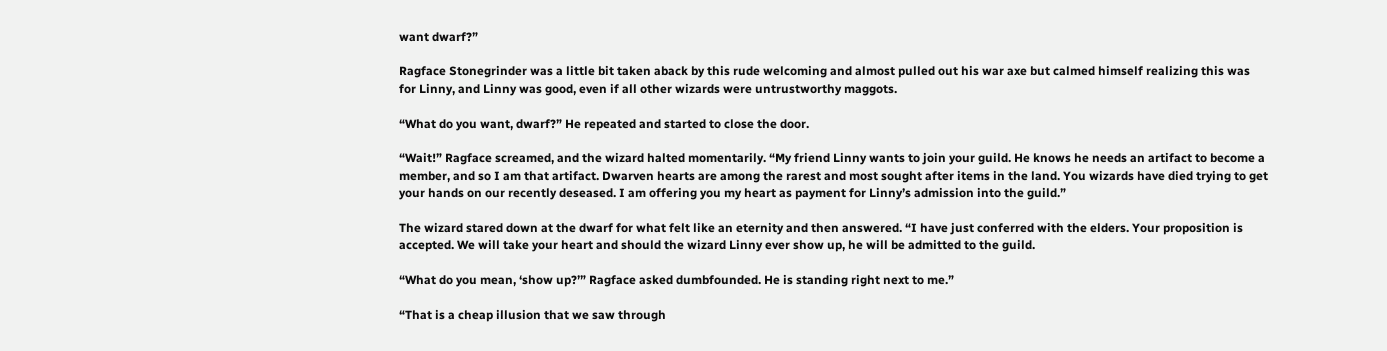want dwarf?”

Ragface Stonegrinder was a little bit taken aback by this rude welcoming and almost pulled out his war axe but calmed himself realizing this was for Linny, and Linny was good, even if all other wizards were untrustworthy maggots.

“What do you want, dwarf?” He repeated and started to close the door.

“Wait!” Ragface screamed, and the wizard halted momentarily. “My friend Linny wants to join your guild. He knows he needs an artifact to become a member, and so I am that artifact. Dwarven hearts are among the rarest and most sought after items in the land. You wizards have died trying to get your hands on our recently deseased. I am offering you my heart as payment for Linny’s admission into the guild.”

The wizard stared down at the dwarf for what felt like an eternity and then answered. “I have just conferred with the elders. Your proposition is accepted. We will take your heart and should the wizard Linny ever show up, he will be admitted to the guild.

“What do you mean, ‘show up?’” Ragface asked dumbfounded. He is standing right next to me.”

“That is a cheap illusion that we saw through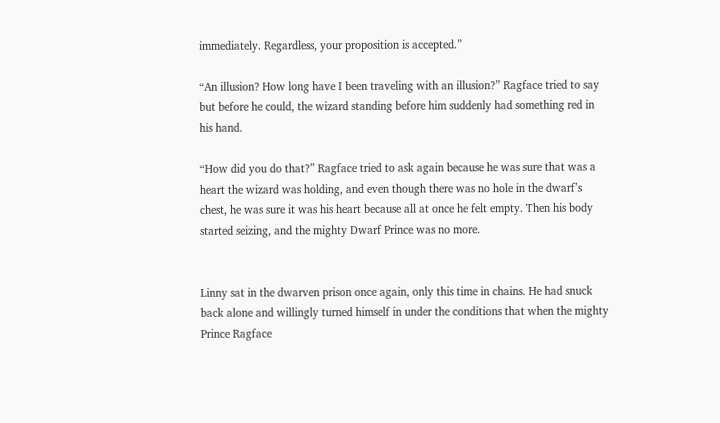immediately. Regardless, your proposition is accepted.”

“An illusion? How long have I been traveling with an illusion?” Ragface tried to say but before he could, the wizard standing before him suddenly had something red in his hand.

“How did you do that?” Ragface tried to ask again because he was sure that was a heart the wizard was holding, and even though there was no hole in the dwarf’s chest, he was sure it was his heart because all at once he felt empty. Then his body started seizing, and the mighty Dwarf Prince was no more.


Linny sat in the dwarven prison once again, only this time in chains. He had snuck back alone and willingly turned himself in under the conditions that when the mighty Prince Ragface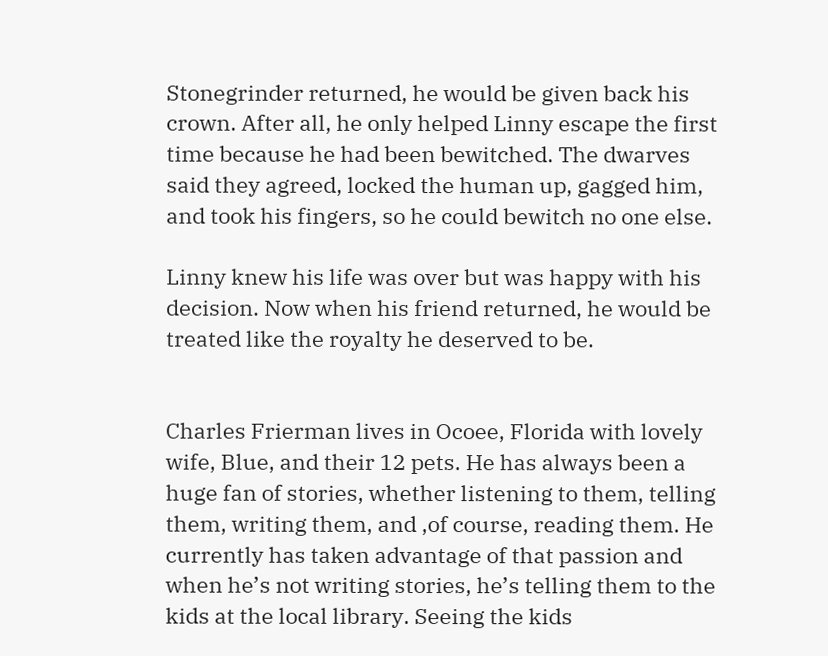Stonegrinder returned, he would be given back his crown. After all, he only helped Linny escape the first time because he had been bewitched. The dwarves said they agreed, locked the human up, gagged him, and took his fingers, so he could bewitch no one else.

Linny knew his life was over but was happy with his decision. Now when his friend returned, he would be treated like the royalty he deserved to be.


Charles Frierman lives in Ocoee, Florida with lovely wife, Blue, and their 12 pets. He has always been a huge fan of stories, whether listening to them, telling them, writing them, and ,of course, reading them. He currently has taken advantage of that passion and when he’s not writing stories, he’s telling them to the kids at the local library. Seeing the kids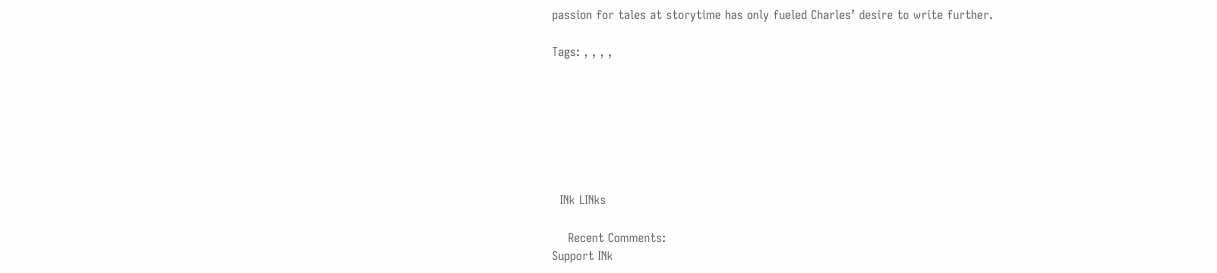passion for tales at storytime has only fueled Charles’ desire to write further.

Tags: , , , ,







  INk LINks

    Recent Comments:
Support INk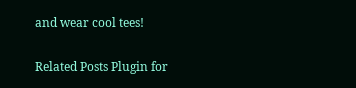and wear cool tees!

Related Posts Plugin for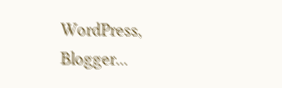WordPress, Blogger...